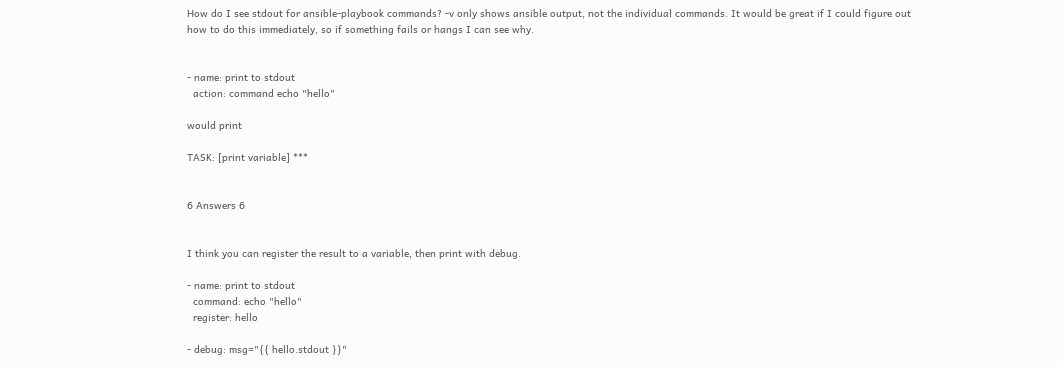How do I see stdout for ansible-playbook commands? -v only shows ansible output, not the individual commands. It would be great if I could figure out how to do this immediately, so if something fails or hangs I can see why.


- name: print to stdout
  action: command echo "hello"

would print

TASK: [print variable] ***


6 Answers 6


I think you can register the result to a variable, then print with debug.

- name: print to stdout
  command: echo "hello"
  register: hello

- debug: msg="{{ hello.stdout }}"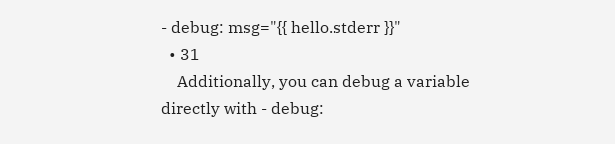- debug: msg="{{ hello.stderr }}"
  • 31
    Additionally, you can debug a variable directly with - debug: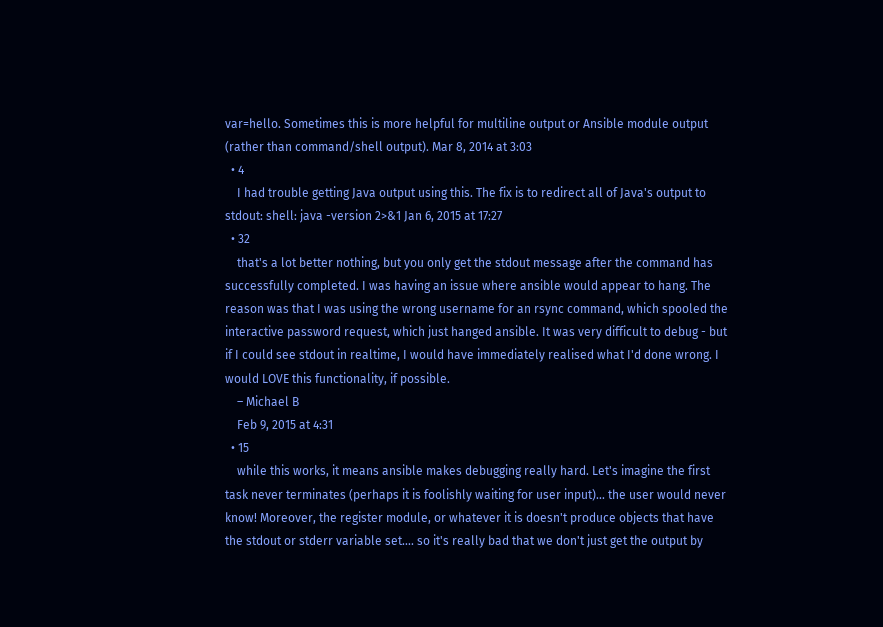var=hello. Sometimes this is more helpful for multiline output or Ansible module output (rather than command/shell output). Mar 8, 2014 at 3:03
  • 4
    I had trouble getting Java output using this. The fix is to redirect all of Java's output to stdout: shell: java -version 2>&1 Jan 6, 2015 at 17:27
  • 32
    that's a lot better nothing, but you only get the stdout message after the command has successfully completed. I was having an issue where ansible would appear to hang. The reason was that I was using the wrong username for an rsync command, which spooled the interactive password request, which just hanged ansible. It was very difficult to debug - but if I could see stdout in realtime, I would have immediately realised what I'd done wrong. I would LOVE this functionality, if possible.
    – Michael B
    Feb 9, 2015 at 4:31
  • 15
    while this works, it means ansible makes debugging really hard. Let's imagine the first task never terminates (perhaps it is foolishly waiting for user input)... the user would never know! Moreover, the register module, or whatever it is doesn't produce objects that have the stdout or stderr variable set.... so it's really bad that we don't just get the output by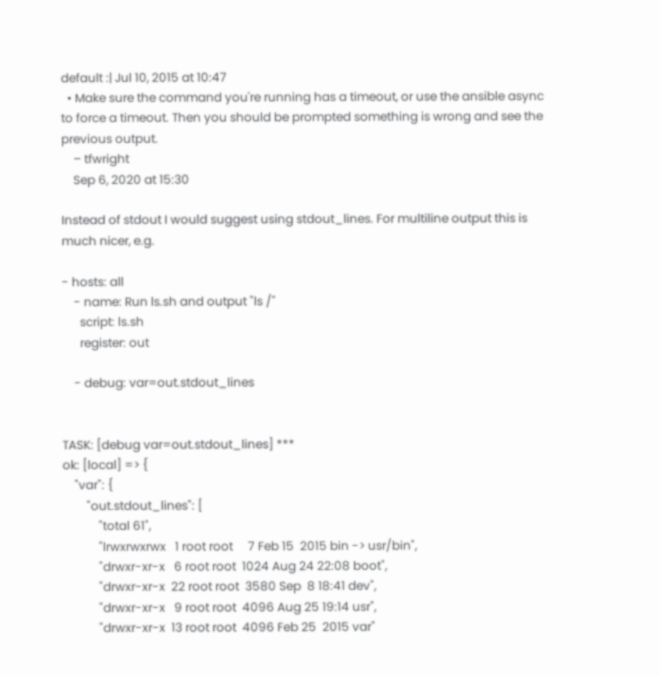default :| Jul 10, 2015 at 10:47
  • Make sure the command you're running has a timeout, or use the ansible async to force a timeout. Then you should be prompted something is wrong and see the previous output.
    – tfwright
    Sep 6, 2020 at 15:30

Instead of stdout I would suggest using stdout_lines. For multiline output this is much nicer, e.g.

- hosts: all
    - name: Run ls.sh and output "ls /"
      script: ls.sh
      register: out

    - debug: var=out.stdout_lines


TASK: [debug var=out.stdout_lines] ***
ok: [local] => {
    "var": {
        "out.stdout_lines": [
            "total 61",
            "lrwxrwxrwx   1 root root     7 Feb 15  2015 bin -> usr/bin",
            "drwxr-xr-x   6 root root  1024 Aug 24 22:08 boot",
            "drwxr-xr-x  22 root root  3580 Sep  8 18:41 dev",
            "drwxr-xr-x   9 root root  4096 Aug 25 19:14 usr",
            "drwxr-xr-x  13 root root  4096 Feb 25  2015 var"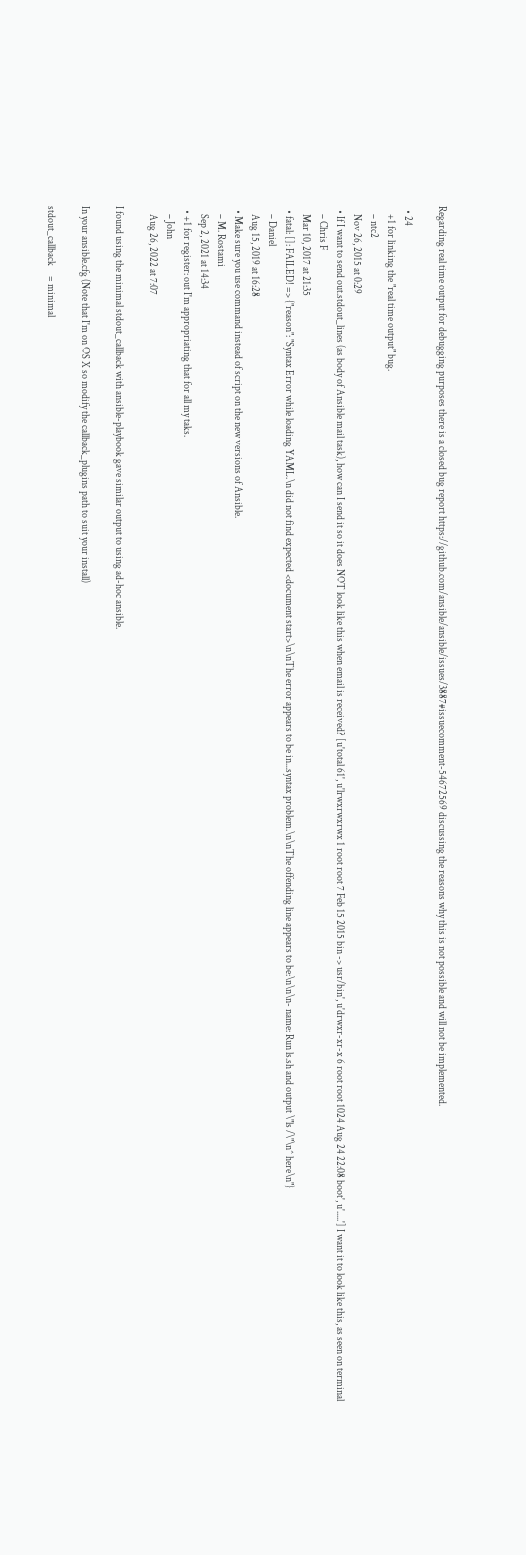Regarding real time output for debugging purposes there is a closed bug report https://github.com/ansible/ansible/issues/3887#issuecomment-54672569 discussing the reasons why this is not possible and will not be implemented.

  • 24
    +1 for linking the "real time output" bug.
    – ntc2
    Nov 26, 2015 at 0:29
  • If I want to send out.stdout_lines (as body of Ansible mail task), how can I send it so it does NOT look like this when email is received? [u'total 61', u'lrwxrwxrwx 1 root root 7 Feb 15 2015 bin -> usr/bin', u'drwxr-xr-x 6 root root 1024 Aug 24 22:08 boot', u'.....'] I want it to look like this, as seen on terminal
    – Chris F
    Mar 10, 2017 at 21:35
  • fatal: []: FAILED! => {"reason": "Syntax Error while loading YAML.\n did not find expected <document start>\n\nThe error appears to be in...syntax problem.\n\nThe offending line appears to be:\n\n\n- name: Run ls.sh and output \"ls /\"\n^ here\n"}
    – Daniel
    Aug 15, 2019 at 16:28
  • Make sure you use command instead of script on the new versions of Ansible.
    – M. Rostami
    Sep 2, 2021 at 14:34
  • +1 for register: out I'm appropriating that for all my taks.
    – John
    Aug 26, 2022 at 7:07

I found using the minimal stdout_callback with ansible-playbook gave similar output to using ad-hoc ansible.

In your ansible.cfg (Note that I'm on OS X so modify the callback_plugins path to suit your install)

stdout_callback     = minimal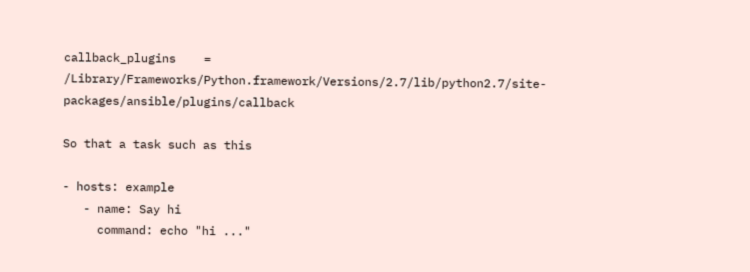callback_plugins    = /Library/Frameworks/Python.framework/Versions/2.7/lib/python2.7/site-packages/ansible/plugins/callback

So that a task such as this

- hosts: example
   - name: Say hi
     command: echo "hi ..."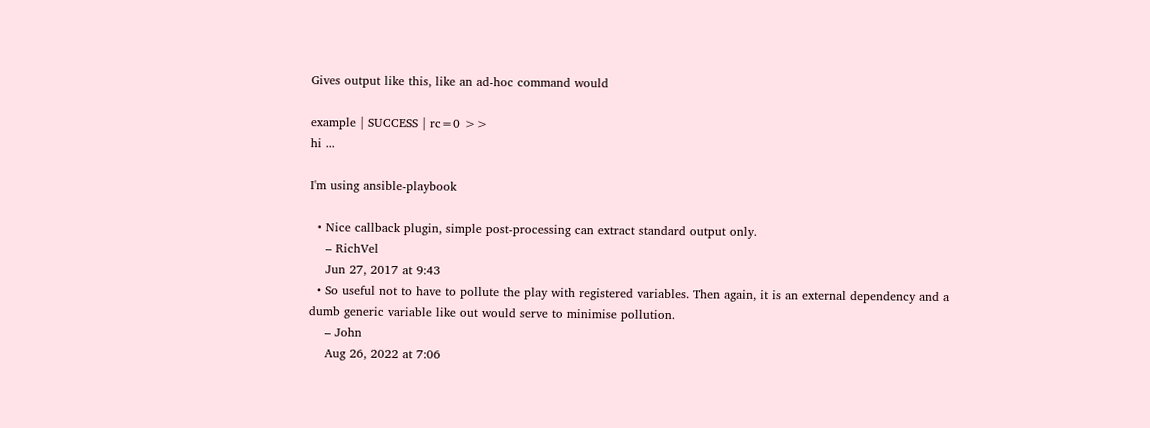Gives output like this, like an ad-hoc command would

example | SUCCESS | rc=0 >>
hi ...

I'm using ansible-playbook

  • Nice callback plugin, simple post-processing can extract standard output only.
    – RichVel
    Jun 27, 2017 at 9:43
  • So useful not to have to pollute the play with registered variables. Then again, it is an external dependency and a dumb generic variable like out would serve to minimise pollution.
    – John
    Aug 26, 2022 at 7:06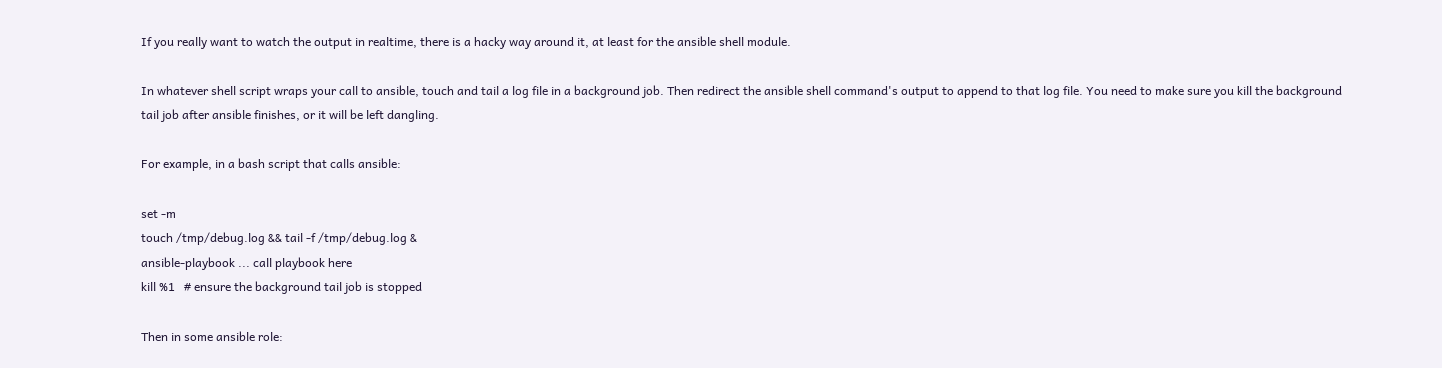If you really want to watch the output in realtime, there is a hacky way around it, at least for the ansible shell module.

In whatever shell script wraps your call to ansible, touch and tail a log file in a background job. Then redirect the ansible shell command's output to append to that log file. You need to make sure you kill the background tail job after ansible finishes, or it will be left dangling.

For example, in a bash script that calls ansible:

set -m
touch /tmp/debug.log && tail -f /tmp/debug.log &
ansible-playbook ... call playbook here
kill %1   # ensure the background tail job is stopped

Then in some ansible role: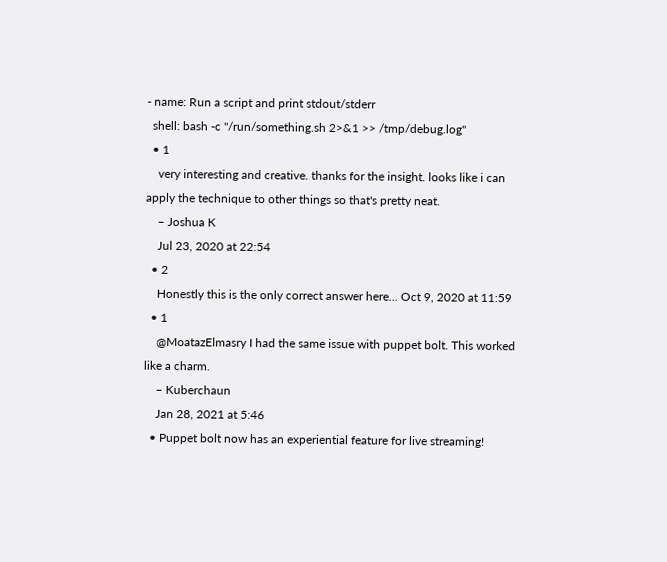- name: Run a script and print stdout/stderr
  shell: bash -c "/run/something.sh 2>&1 >> /tmp/debug.log"
  • 1
    very interesting and creative. thanks for the insight. looks like i can apply the technique to other things so that's pretty neat.
    – Joshua K
    Jul 23, 2020 at 22:54
  • 2
    Honestly this is the only correct answer here... Oct 9, 2020 at 11:59
  • 1
    @MoatazElmasry I had the same issue with puppet bolt. This worked like a charm.
    – Kuberchaun
    Jan 28, 2021 at 5:46
  • Puppet bolt now has an experiential feature for live streaming!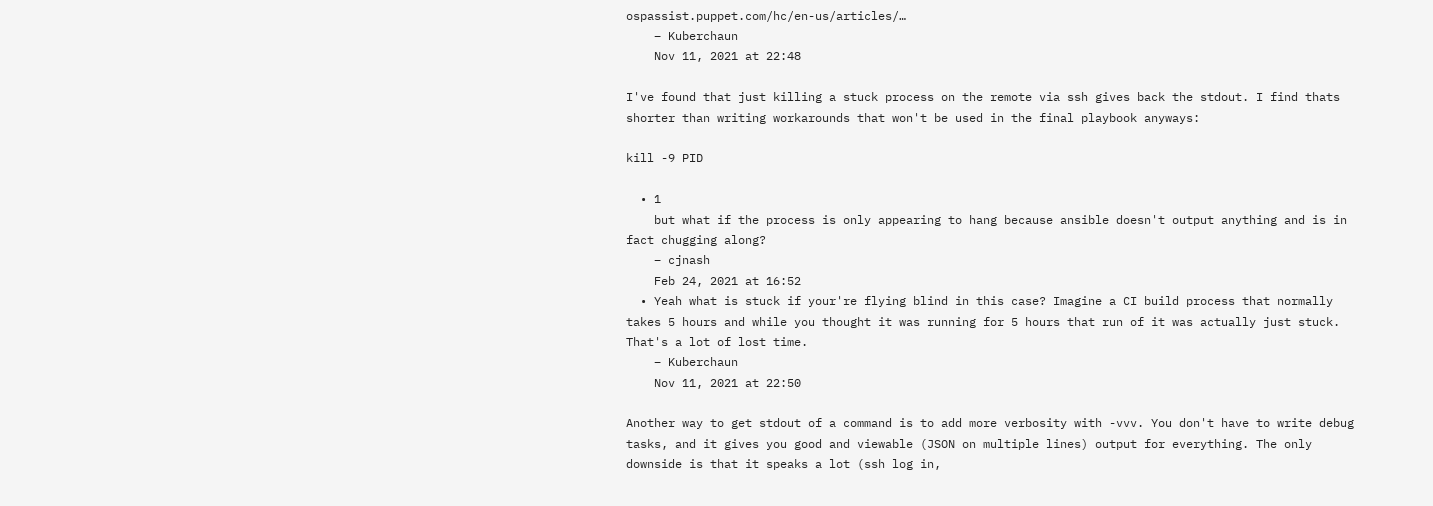ospassist.puppet.com/hc/en-us/articles/…
    – Kuberchaun
    Nov 11, 2021 at 22:48

I've found that just killing a stuck process on the remote via ssh gives back the stdout. I find thats shorter than writing workarounds that won't be used in the final playbook anyways:

kill -9 PID

  • 1
    but what if the process is only appearing to hang because ansible doesn't output anything and is in fact chugging along?
    – cjnash
    Feb 24, 2021 at 16:52
  • Yeah what is stuck if your're flying blind in this case? Imagine a CI build process that normally takes 5 hours and while you thought it was running for 5 hours that run of it was actually just stuck. That's a lot of lost time.
    – Kuberchaun
    Nov 11, 2021 at 22:50

Another way to get stdout of a command is to add more verbosity with -vvv. You don't have to write debug tasks, and it gives you good and viewable (JSON on multiple lines) output for everything. The only downside is that it speaks a lot (ssh log in,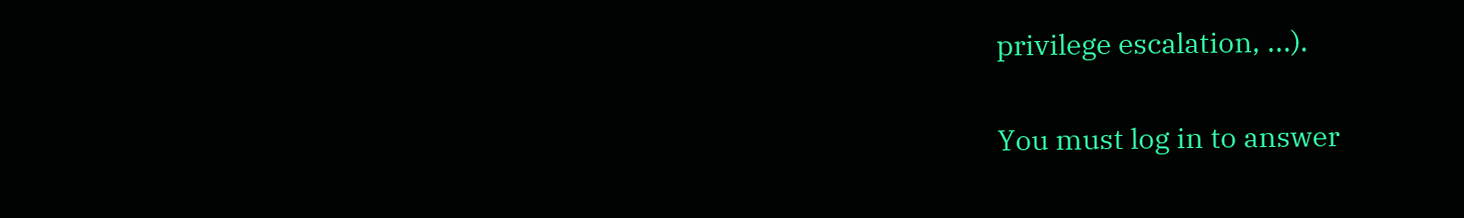privilege escalation, ...).

You must log in to answer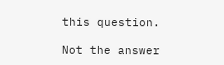this question.

Not the answer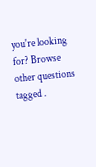you're looking for? Browse other questions tagged .